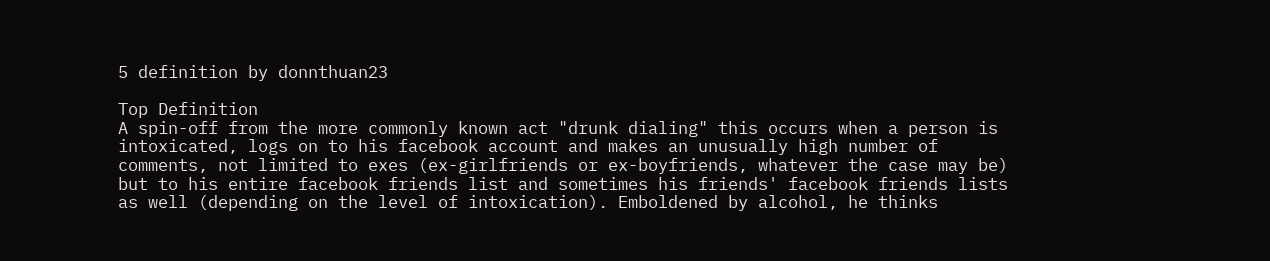5 definition by donnthuan23

Top Definition
A spin-off from the more commonly known act "drunk dialing" this occurs when a person is intoxicated, logs on to his facebook account and makes an unusually high number of comments, not limited to exes (ex-girlfriends or ex-boyfriends, whatever the case may be) but to his entire facebook friends list and sometimes his friends' facebook friends lists as well (depending on the level of intoxication). Emboldened by alcohol, he thinks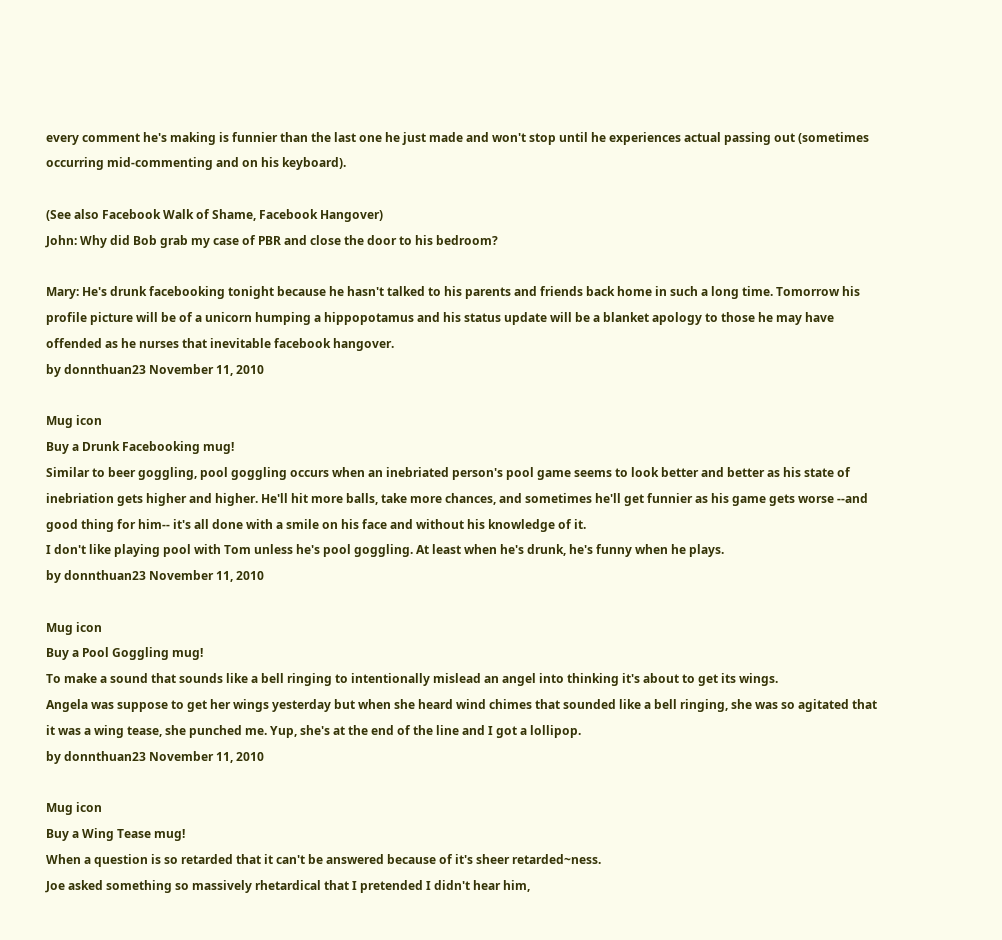every comment he's making is funnier than the last one he just made and won't stop until he experiences actual passing out (sometimes occurring mid-commenting and on his keyboard).

(See also Facebook Walk of Shame, Facebook Hangover)
John: Why did Bob grab my case of PBR and close the door to his bedroom?

Mary: He's drunk facebooking tonight because he hasn't talked to his parents and friends back home in such a long time. Tomorrow his profile picture will be of a unicorn humping a hippopotamus and his status update will be a blanket apology to those he may have offended as he nurses that inevitable facebook hangover.
by donnthuan23 November 11, 2010

Mug icon
Buy a Drunk Facebooking mug!
Similar to beer goggling, pool goggling occurs when an inebriated person's pool game seems to look better and better as his state of inebriation gets higher and higher. He'll hit more balls, take more chances, and sometimes he'll get funnier as his game gets worse --and good thing for him-- it's all done with a smile on his face and without his knowledge of it.
I don't like playing pool with Tom unless he's pool goggling. At least when he's drunk, he's funny when he plays.
by donnthuan23 November 11, 2010

Mug icon
Buy a Pool Goggling mug!
To make a sound that sounds like a bell ringing to intentionally mislead an angel into thinking it's about to get its wings.
Angela was suppose to get her wings yesterday but when she heard wind chimes that sounded like a bell ringing, she was so agitated that it was a wing tease, she punched me. Yup, she's at the end of the line and I got a lollipop.
by donnthuan23 November 11, 2010

Mug icon
Buy a Wing Tease mug!
When a question is so retarded that it can't be answered because of it's sheer retarded~ness.
Joe asked something so massively rhetardical that I pretended I didn't hear him,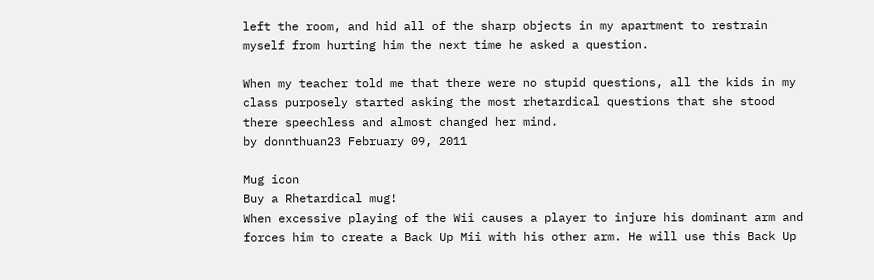left the room, and hid all of the sharp objects in my apartment to restrain myself from hurting him the next time he asked a question.

When my teacher told me that there were no stupid questions, all the kids in my class purposely started asking the most rhetardical questions that she stood there speechless and almost changed her mind.
by donnthuan23 February 09, 2011

Mug icon
Buy a Rhetardical mug!
When excessive playing of the Wii causes a player to injure his dominant arm and forces him to create a Back Up Mii with his other arm. He will use this Back Up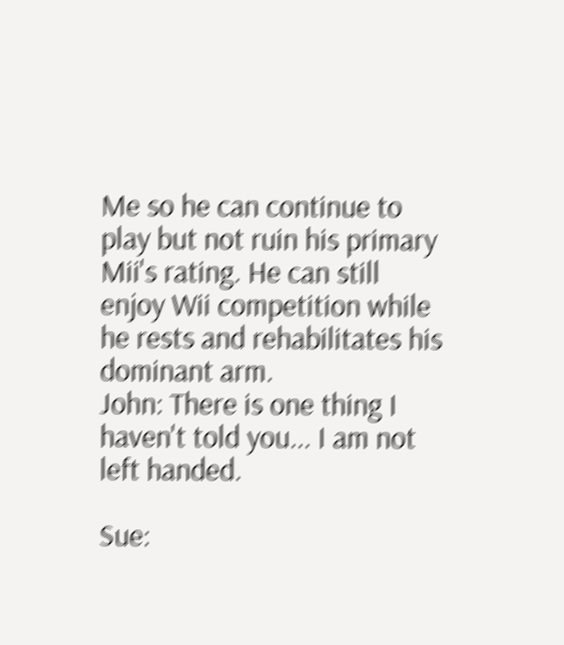Me so he can continue to play but not ruin his primary Mii's rating. He can still enjoy Wii competition while he rests and rehabilitates his dominant arm.
John: There is one thing I haven't told you... I am not left handed.

Sue: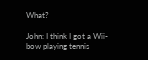What?

John: I think I got a Wii-bow playing tennis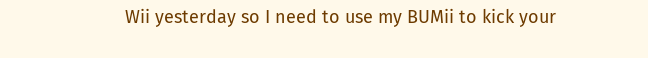Wii yesterday so I need to use my BUMii to kick your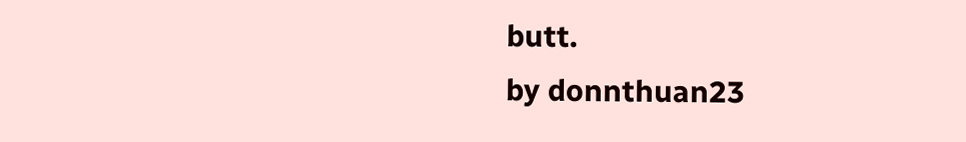butt.
by donnthuan23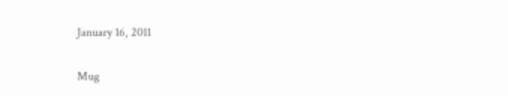January 16, 2011

Mug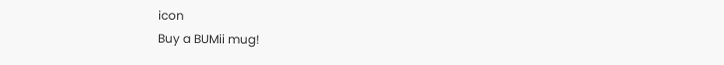icon
Buy a BUMii mug!